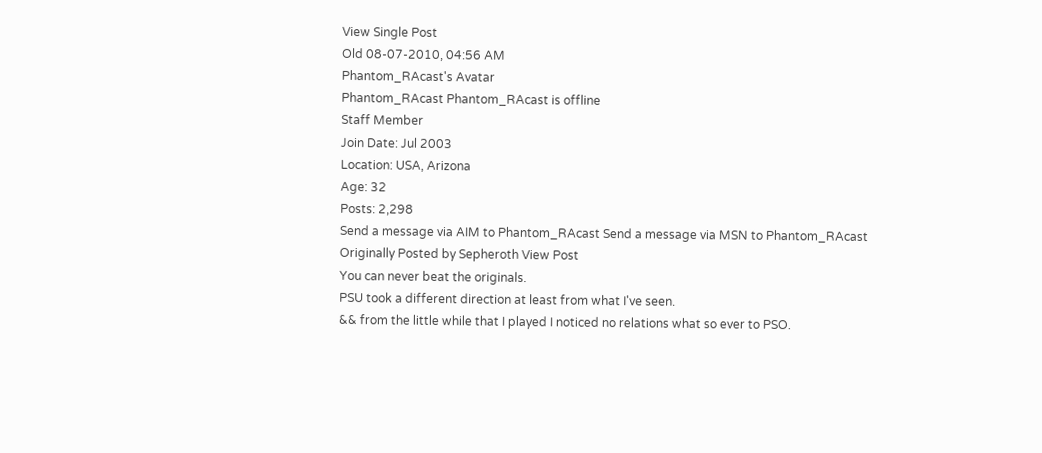View Single Post
Old 08-07-2010, 04:56 AM
Phantom_RAcast's Avatar
Phantom_RAcast Phantom_RAcast is offline
Staff Member
Join Date: Jul 2003
Location: USA, Arizona
Age: 32
Posts: 2,298
Send a message via AIM to Phantom_RAcast Send a message via MSN to Phantom_RAcast
Originally Posted by Sepheroth View Post
You can never beat the originals.
PSU took a different direction at least from what I've seen.
&& from the little while that I played I noticed no relations what so ever to PSO.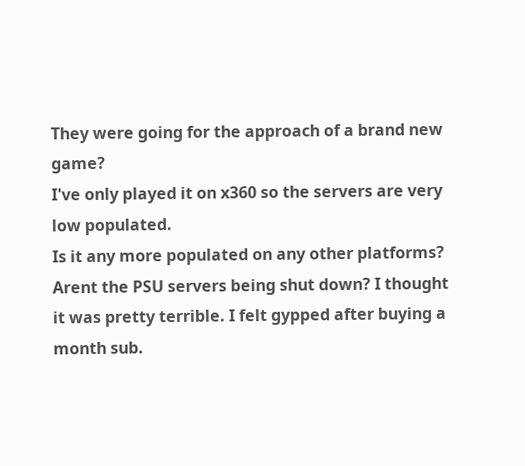They were going for the approach of a brand new game?
I've only played it on x360 so the servers are very low populated.
Is it any more populated on any other platforms?
Arent the PSU servers being shut down? I thought it was pretty terrible. I felt gypped after buying a month sub.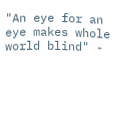"An eye for an eye makes whole world blind" -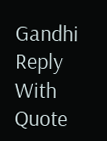Gandhi
Reply With Quote